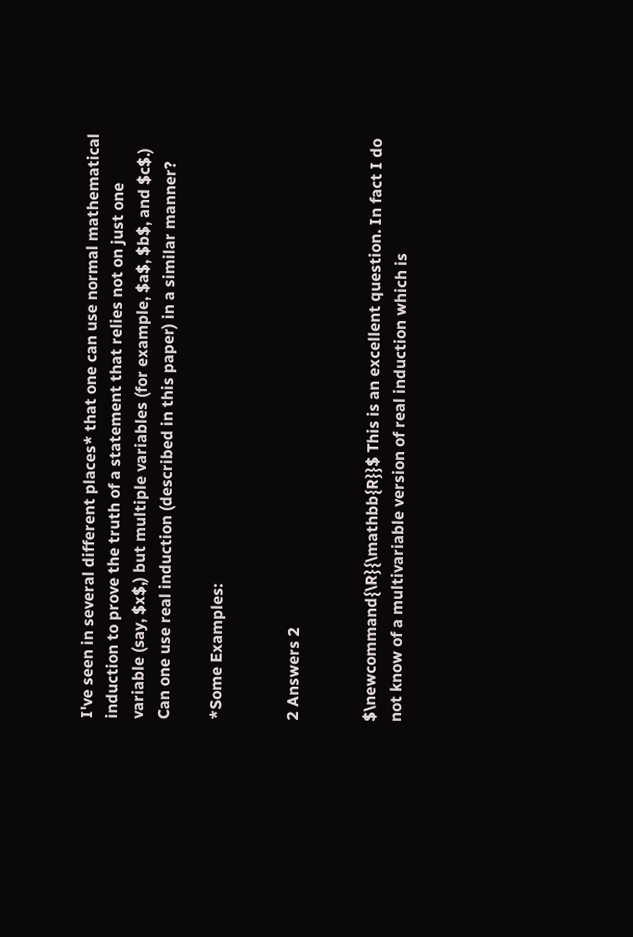I've seen in several different places* that one can use normal mathematical induction to prove the truth of a statement that relies not on just one variable (say, $x$,) but multiple variables (for example, $a$, $b$, and $c$.) Can one use real induction (described in this paper) in a similar manner?

*Some Examples:


2 Answers 2


$\newcommand{\R}{\mathbb{R}}$ This is an excellent question. In fact I do not know of a multivariable version of real induction which is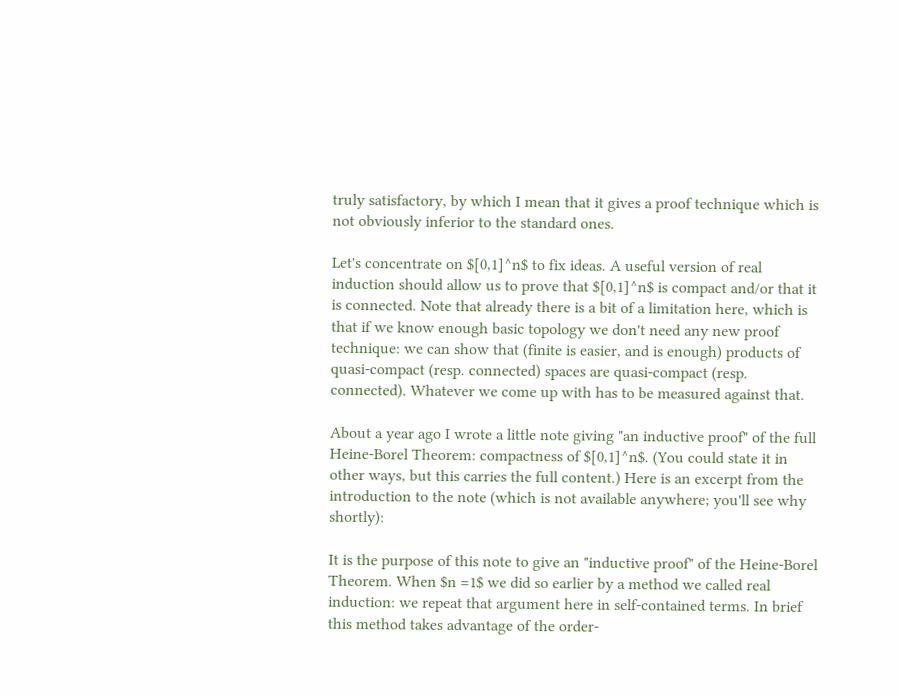truly satisfactory, by which I mean that it gives a proof technique which is not obviously inferior to the standard ones.

Let's concentrate on $[0,1]^n$ to fix ideas. A useful version of real induction should allow us to prove that $[0,1]^n$ is compact and/or that it is connected. Note that already there is a bit of a limitation here, which is that if we know enough basic topology we don't need any new proof technique: we can show that (finite is easier, and is enough) products of quasi-compact (resp. connected) spaces are quasi-compact (resp. connected). Whatever we come up with has to be measured against that.

About a year ago I wrote a little note giving "an inductive proof" of the full Heine-Borel Theorem: compactness of $[0,1]^n$. (You could state it in other ways, but this carries the full content.) Here is an excerpt from the introduction to the note (which is not available anywhere; you'll see why shortly):

It is the purpose of this note to give an "inductive proof" of the Heine-Borel Theorem. When $n =1$ we did so earlier by a method we called real induction: we repeat that argument here in self-contained terms. In brief this method takes advantage of the order-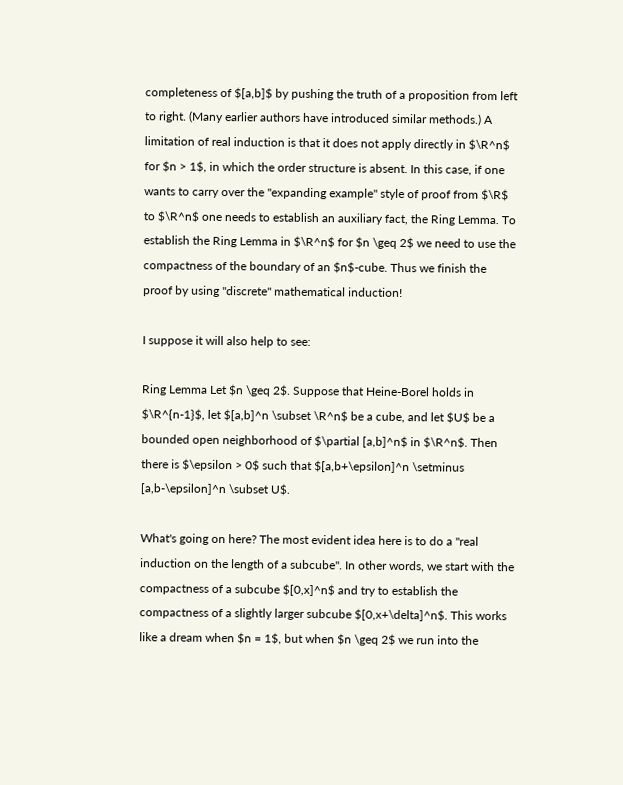completeness of $[a,b]$ by pushing the truth of a proposition from left to right. (Many earlier authors have introduced similar methods.) A limitation of real induction is that it does not apply directly in $\R^n$ for $n > 1$, in which the order structure is absent. In this case, if one wants to carry over the "expanding example" style of proof from $\R$ to $\R^n$ one needs to establish an auxiliary fact, the Ring Lemma. To establish the Ring Lemma in $\R^n$ for $n \geq 2$ we need to use the compactness of the boundary of an $n$-cube. Thus we finish the proof by using "discrete" mathematical induction!

I suppose it will also help to see:

Ring Lemma Let $n \geq 2$. Suppose that Heine-Borel holds in $\R^{n-1}$, let $[a,b]^n \subset \R^n$ be a cube, and let $U$ be a bounded open neighborhood of $\partial [a,b]^n$ in $\R^n$. Then there is $\epsilon > 0$ such that $[a,b+\epsilon]^n \setminus [a,b-\epsilon]^n \subset U$.

What's going on here? The most evident idea here is to do a "real induction on the length of a subcube". In other words, we start with the compactness of a subcube $[0,x]^n$ and try to establish the compactness of a slightly larger subcube $[0,x+\delta]^n$. This works like a dream when $n = 1$, but when $n \geq 2$ we run into the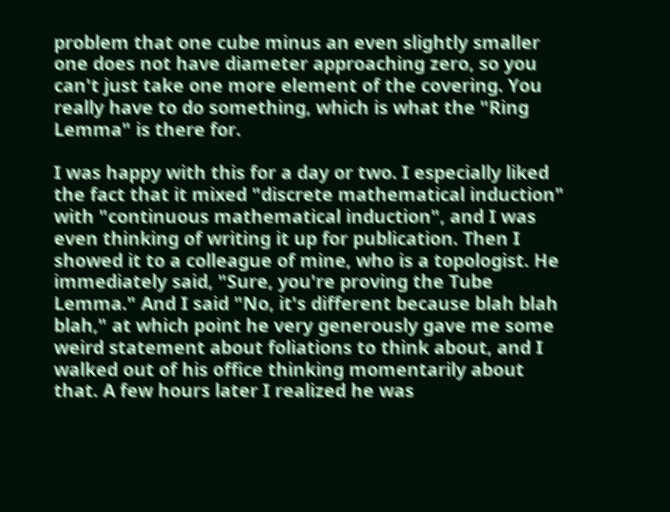problem that one cube minus an even slightly smaller one does not have diameter approaching zero, so you can't just take one more element of the covering. You really have to do something, which is what the "Ring Lemma" is there for.

I was happy with this for a day or two. I especially liked the fact that it mixed "discrete mathematical induction" with "continuous mathematical induction", and I was even thinking of writing it up for publication. Then I showed it to a colleague of mine, who is a topologist. He immediately said, "Sure, you're proving the Tube Lemma." And I said "No, it's different because blah blah blah," at which point he very generously gave me some weird statement about foliations to think about, and I walked out of his office thinking momentarily about that. A few hours later I realized he was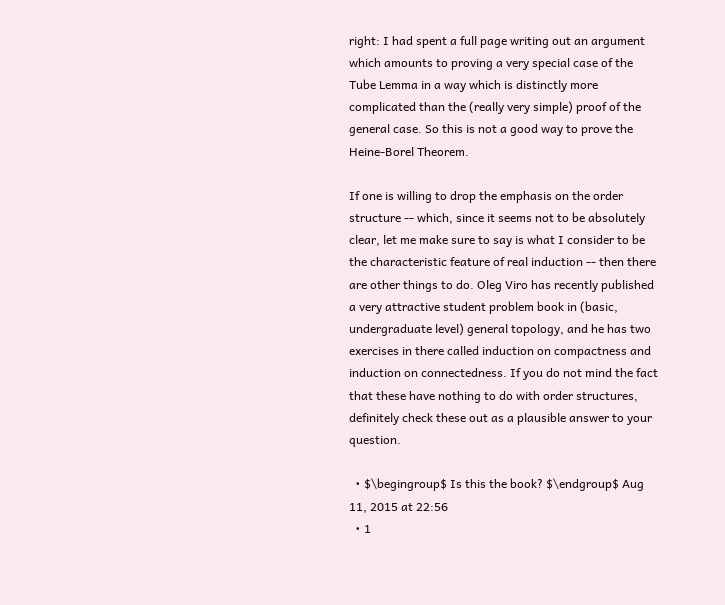right: I had spent a full page writing out an argument which amounts to proving a very special case of the Tube Lemma in a way which is distinctly more complicated than the (really very simple) proof of the general case. So this is not a good way to prove the Heine-Borel Theorem.

If one is willing to drop the emphasis on the order structure -- which, since it seems not to be absolutely clear, let me make sure to say is what I consider to be the characteristic feature of real induction -- then there are other things to do. Oleg Viro has recently published a very attractive student problem book in (basic, undergraduate level) general topology, and he has two exercises in there called induction on compactness and induction on connectedness. If you do not mind the fact that these have nothing to do with order structures, definitely check these out as a plausible answer to your question.

  • $\begingroup$ Is this the book? $\endgroup$ Aug 11, 2015 at 22:56
  • 1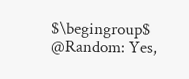$\begingroup$ @Random: Yes,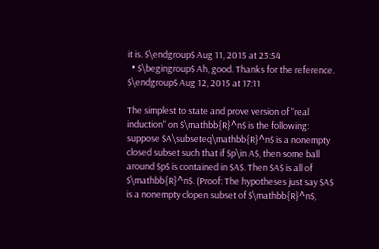it is. $\endgroup$ Aug 11, 2015 at 23:54
  • $\begingroup$ Ah, good. Thanks for the reference. $\endgroup$ Aug 12, 2015 at 17:11

The simplest to state and prove version of "real induction" on $\mathbb{R}^n$ is the following: suppose $A\subseteq\mathbb{R}^n$ is a nonempty closed subset such that if $p\in A$, then some ball around $p$ is contained in $A$. Then $A$ is all of $\mathbb{R}^n$. (Proof: The hypotheses just say $A$ is a nonempty clopen subset of $\mathbb{R}^n$,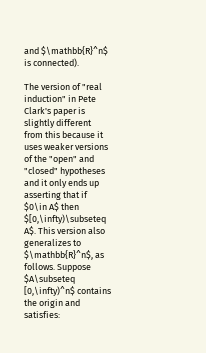and $\mathbb{R}^n$ is connected).

The version of "real induction" in Pete Clark's paper is slightly different from this because it uses weaker versions of the "open" and "closed" hypotheses and it only ends up asserting that if $0\in A$ then $[0,\infty)\subseteq A$. This version also generalizes to $\mathbb{R}^n$, as follows. Suppose $A\subseteq [0,\infty)^n$ contains the origin and satisfies: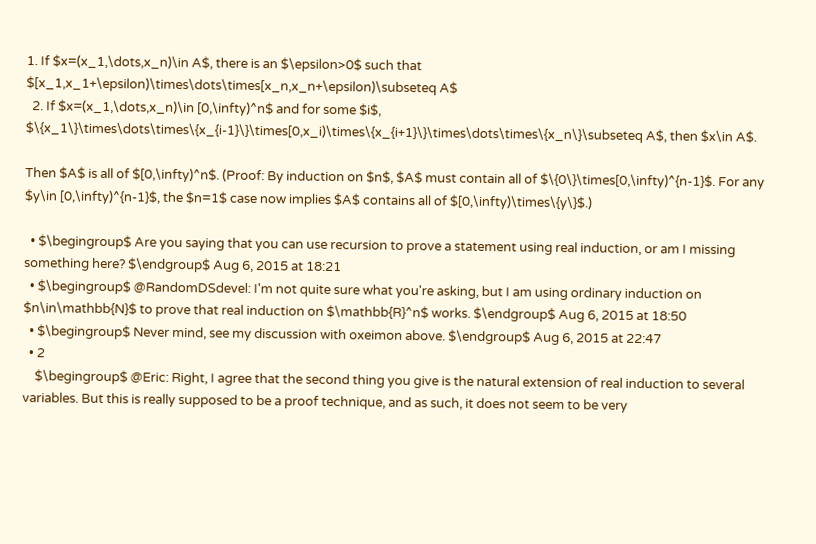1. If $x=(x_1,\dots,x_n)\in A$, there is an $\epsilon>0$ such that $[x_1,x_1+\epsilon)\times\dots\times[x_n,x_n+\epsilon)\subseteq A$
  2. If $x=(x_1,\dots,x_n)\in [0,\infty)^n$ and for some $i$, $\{x_1\}\times\dots\times\{x_{i-1}\}\times[0,x_i)\times\{x_{i+1}\}\times\dots\times\{x_n\}\subseteq A$, then $x\in A$.

Then $A$ is all of $[0,\infty)^n$. (Proof: By induction on $n$, $A$ must contain all of $\{0\}\times[0,\infty)^{n-1}$. For any $y\in [0,\infty)^{n-1}$, the $n=1$ case now implies $A$ contains all of $[0,\infty)\times\{y\}$.)

  • $\begingroup$ Are you saying that you can use recursion to prove a statement using real induction, or am I missing something here? $\endgroup$ Aug 6, 2015 at 18:21
  • $\begingroup$ @RandomDSdevel: I'm not quite sure what you're asking, but I am using ordinary induction on $n\in\mathbb{N}$ to prove that real induction on $\mathbb{R}^n$ works. $\endgroup$ Aug 6, 2015 at 18:50
  • $\begingroup$ Never mind, see my discussion with oxeimon above. $\endgroup$ Aug 6, 2015 at 22:47
  • 2
    $\begingroup$ @Eric: Right, I agree that the second thing you give is the natural extension of real induction to several variables. But this is really supposed to be a proof technique, and as such, it does not seem to be very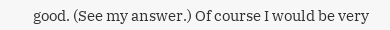good. (See my answer.) Of course I would be very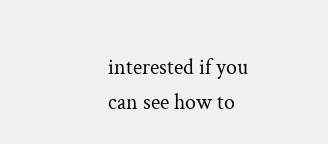interested if you can see how to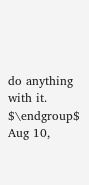do anything with it. $\endgroup$ Aug 10,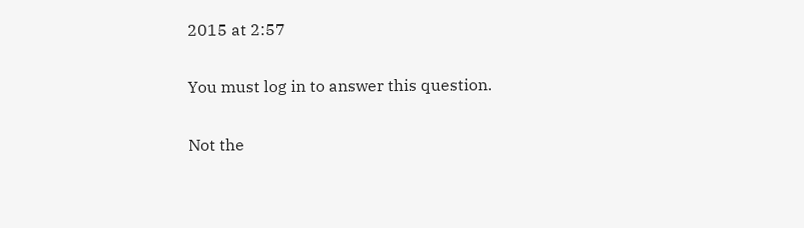2015 at 2:57

You must log in to answer this question.

Not the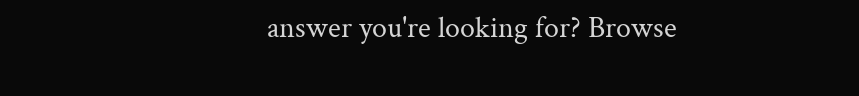answer you're looking for? Browse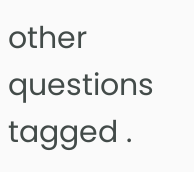other questions tagged .